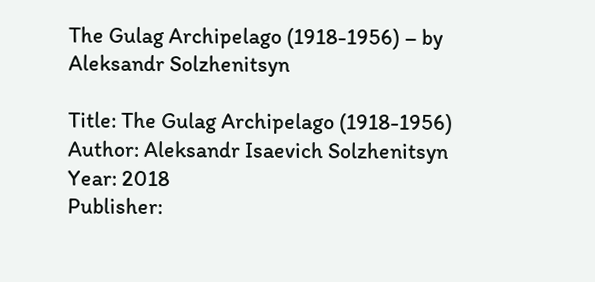The Gulag Archipelago (1918-1956) – by Aleksandr Solzhenitsyn

Title: The Gulag Archipelago (1918-1956)
Author: Aleksandr Isaevich Solzhenitsyn
Year: 2018
Publisher: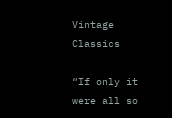Vintage Classics

“If only it were all so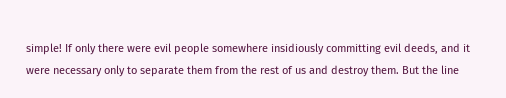simple! If only there were evil people somewhere insidiously committing evil deeds, and it were necessary only to separate them from the rest of us and destroy them. But the line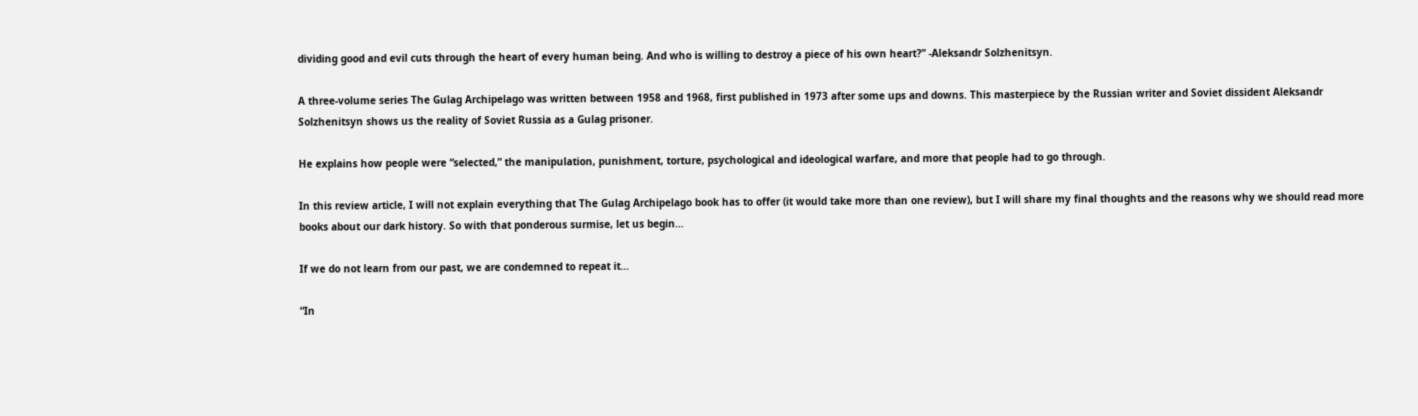dividing good and evil cuts through the heart of every human being. And who is willing to destroy a piece of his own heart?” -Aleksandr Solzhenitsyn.

A three-volume series The Gulag Archipelago was written between 1958 and 1968, first published in 1973 after some ups and downs. This masterpiece by the Russian writer and Soviet dissident Aleksandr Solzhenitsyn shows us the reality of Soviet Russia as a Gulag prisoner.

He explains how people were “selected,” the manipulation, punishment, torture, psychological and ideological warfare, and more that people had to go through.

In this review article, I will not explain everything that The Gulag Archipelago book has to offer (it would take more than one review), but I will share my final thoughts and the reasons why we should read more books about our dark history. So with that ponderous surmise, let us begin…

If we do not learn from our past, we are condemned to repeat it…

“In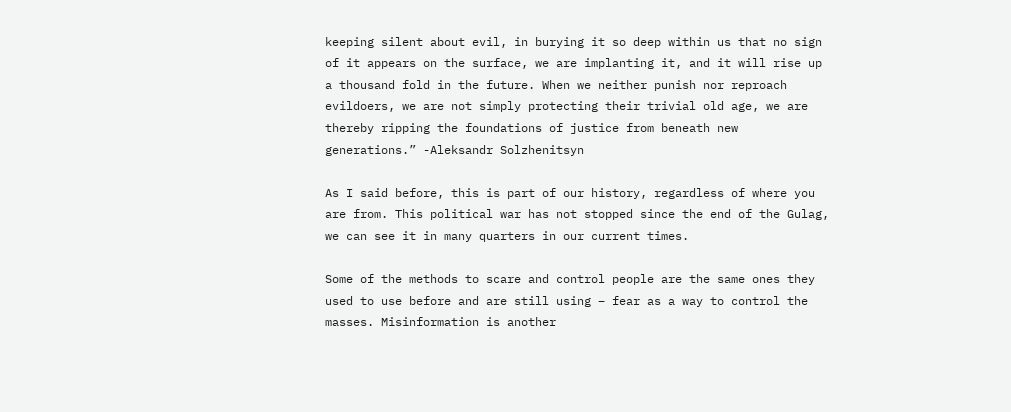keeping silent about evil, in burying it so deep within us that no sign of it appears on the surface, we are implanting it, and it will rise up a thousand fold in the future. When we neither punish nor reproach evildoers, we are not simply protecting their trivial old age, we are thereby ripping the foundations of justice from beneath new generations.” -Aleksandr Solzhenitsyn

As I said before, this is part of our history, regardless of where you are from. This political war has not stopped since the end of the Gulag, we can see it in many quarters in our current times.

Some of the methods to scare and control people are the same ones they used to use before and are still using – fear as a way to control the masses. Misinformation is another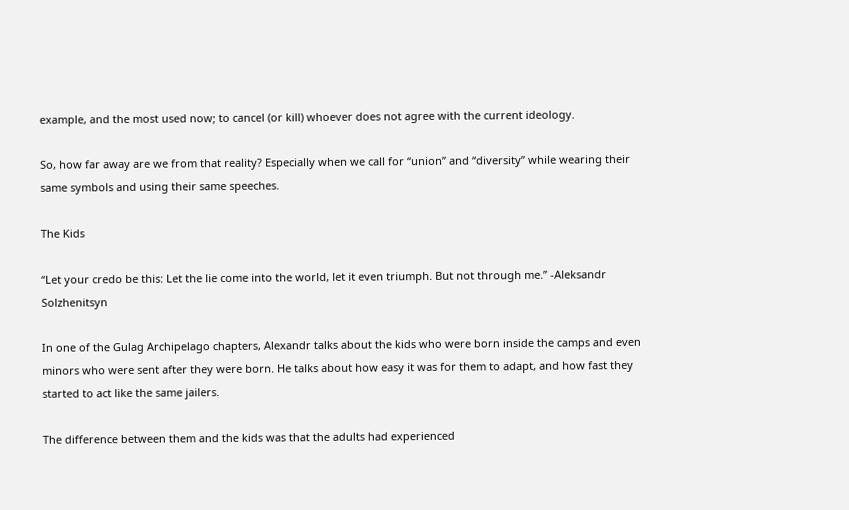example, and the most used now; to cancel (or kill) whoever does not agree with the current ideology.

So, how far away are we from that reality? Especially when we call for “union” and “diversity” while wearing their same symbols and using their same speeches.

The Kids

“Let your credo be this: Let the lie come into the world, let it even triumph. But not through me.” -Aleksandr Solzhenitsyn

In one of the Gulag Archipelago chapters, Alexandr talks about the kids who were born inside the camps and even minors who were sent after they were born. He talks about how easy it was for them to adapt, and how fast they started to act like the same jailers.

The difference between them and the kids was that the adults had experienced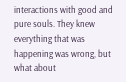interactions with good and pure souls. They knew everything that was happening was wrong, but what about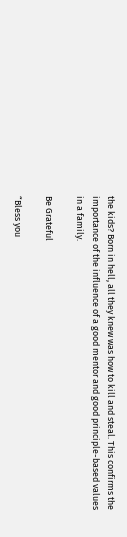the kids? Born in hell, all they knew was how to kill and steal. This confirms the importance of the influence of a good mentor and good principle-based values in a family.

Be Grateful

“Bless you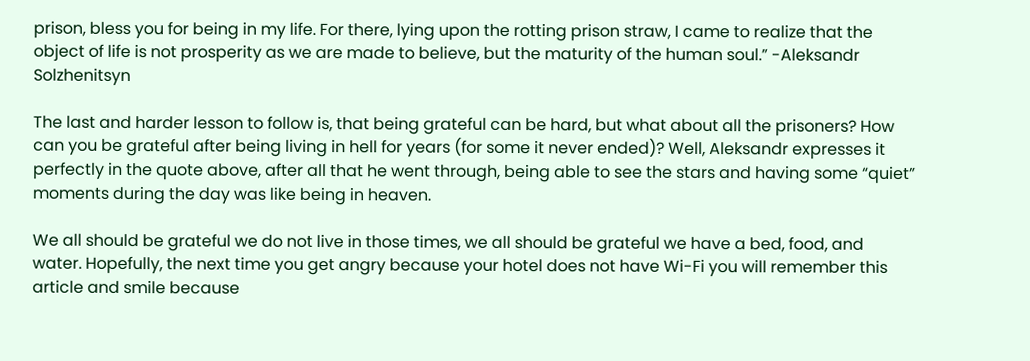prison, bless you for being in my life. For there, lying upon the rotting prison straw, I came to realize that the object of life is not prosperity as we are made to believe, but the maturity of the human soul.” -Aleksandr Solzhenitsyn

The last and harder lesson to follow is, that being grateful can be hard, but what about all the prisoners? How can you be grateful after being living in hell for years (for some it never ended)? Well, Aleksandr expresses it perfectly in the quote above, after all that he went through, being able to see the stars and having some “quiet” moments during the day was like being in heaven.

We all should be grateful we do not live in those times, we all should be grateful we have a bed, food, and water. Hopefully, the next time you get angry because your hotel does not have Wi-Fi you will remember this article and smile because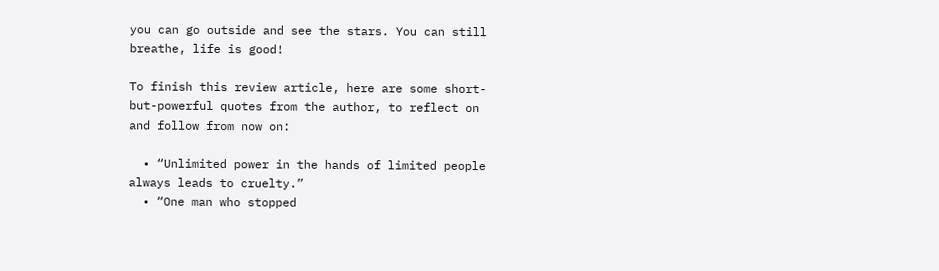you can go outside and see the stars. You can still breathe, life is good!

To finish this review article, here are some short-but-powerful quotes from the author, to reflect on and follow from now on:

  • “Unlimited power in the hands of limited people always leads to cruelty.”
  • “One man who stopped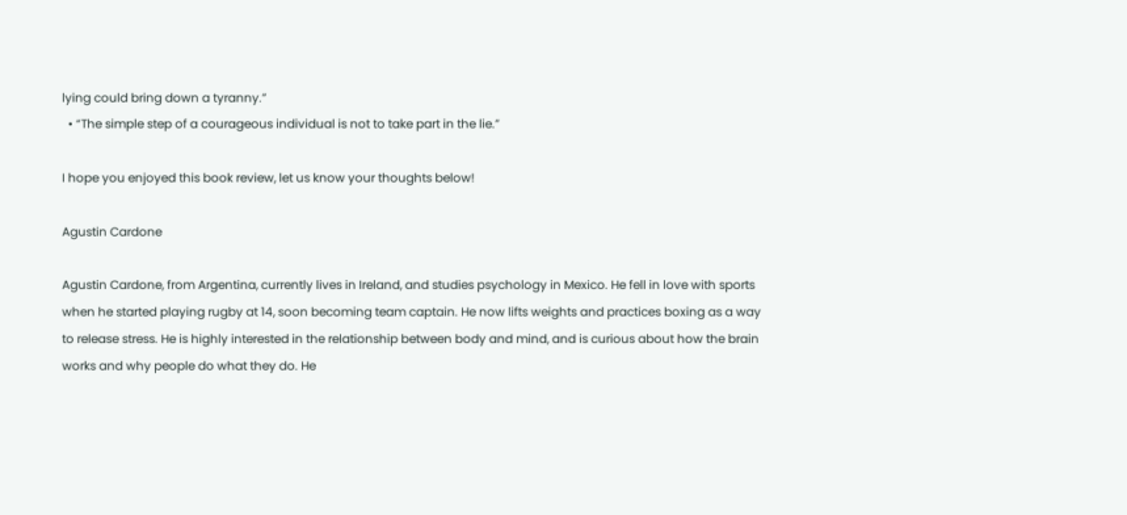lying could bring down a tyranny.”
  • “The simple step of a courageous individual is not to take part in the lie.”

I hope you enjoyed this book review, let us know your thoughts below!

Agustin Cardone

Agustin Cardone, from Argentina, currently lives in Ireland, and studies psychology in Mexico. He fell in love with sports when he started playing rugby at 14, soon becoming team captain. He now lifts weights and practices boxing as a way to release stress. He is highly interested in the relationship between body and mind, and is curious about how the brain works and why people do what they do. He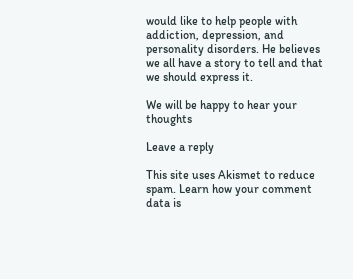would like to help people with addiction, depression, and personality disorders. He believes we all have a story to tell and that we should express it.

We will be happy to hear your thoughts

Leave a reply

This site uses Akismet to reduce spam. Learn how your comment data is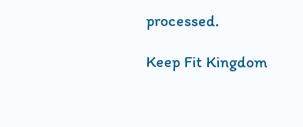processed.

Keep Fit Kingdom